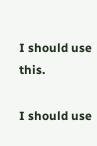I should use this.

I should use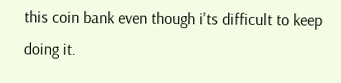this coin bank even though i'ts difficult to keep doing it.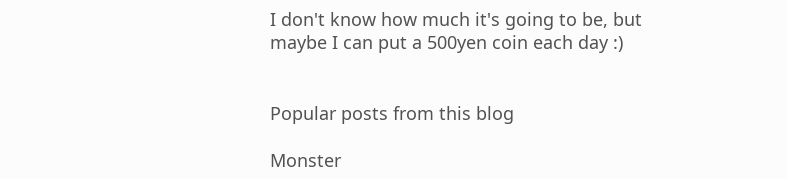I don't know how much it's going to be, but maybe I can put a 500yen coin each day :)


Popular posts from this blog

Monster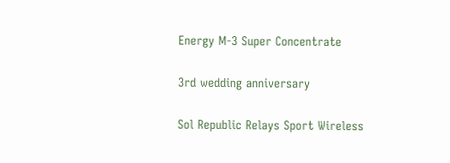Energy M-3 Super Concentrate

3rd wedding anniversary

Sol Republic Relays Sport Wireless